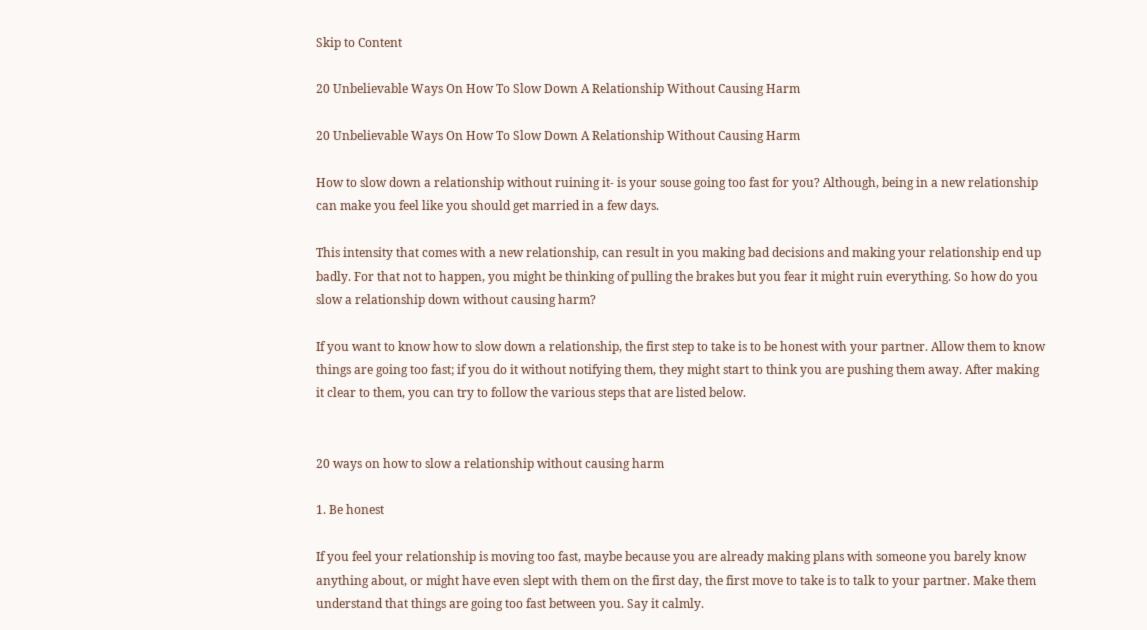Skip to Content

20 Unbelievable Ways On How To Slow Down A Relationship Without Causing Harm

20 Unbelievable Ways On How To Slow Down A Relationship Without Causing Harm

How to slow down a relationship without ruining it- is your souse going too fast for you? Although, being in a new relationship can make you feel like you should get married in a few days.

This intensity that comes with a new relationship, can result in you making bad decisions and making your relationship end up badly. For that not to happen, you might be thinking of pulling the brakes but you fear it might ruin everything. So how do you slow a relationship down without causing harm?

If you want to know how to slow down a relationship, the first step to take is to be honest with your partner. Allow them to know things are going too fast; if you do it without notifying them, they might start to think you are pushing them away. After making it clear to them, you can try to follow the various steps that are listed below.


20 ways on how to slow a relationship without causing harm

1. Be honest

If you feel your relationship is moving too fast, maybe because you are already making plans with someone you barely know anything about, or might have even slept with them on the first day, the first move to take is to talk to your partner. Make them understand that things are going too fast between you. Say it calmly.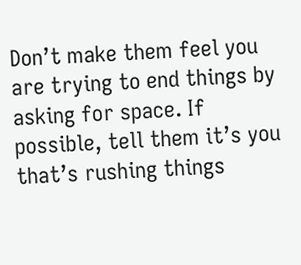Don’t make them feel you are trying to end things by asking for space. If possible, tell them it’s you that’s rushing things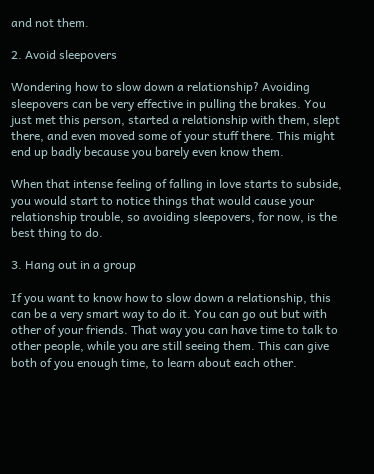and not them.

2. Avoid sleepovers

Wondering how to slow down a relationship? Avoiding sleepovers can be very effective in pulling the brakes. You just met this person, started a relationship with them, slept there, and even moved some of your stuff there. This might end up badly because you barely even know them.

When that intense feeling of falling in love starts to subside, you would start to notice things that would cause your relationship trouble, so avoiding sleepovers, for now, is the best thing to do.

3. Hang out in a group

If you want to know how to slow down a relationship, this can be a very smart way to do it. You can go out but with other of your friends. That way you can have time to talk to other people, while you are still seeing them. This can give both of you enough time, to learn about each other.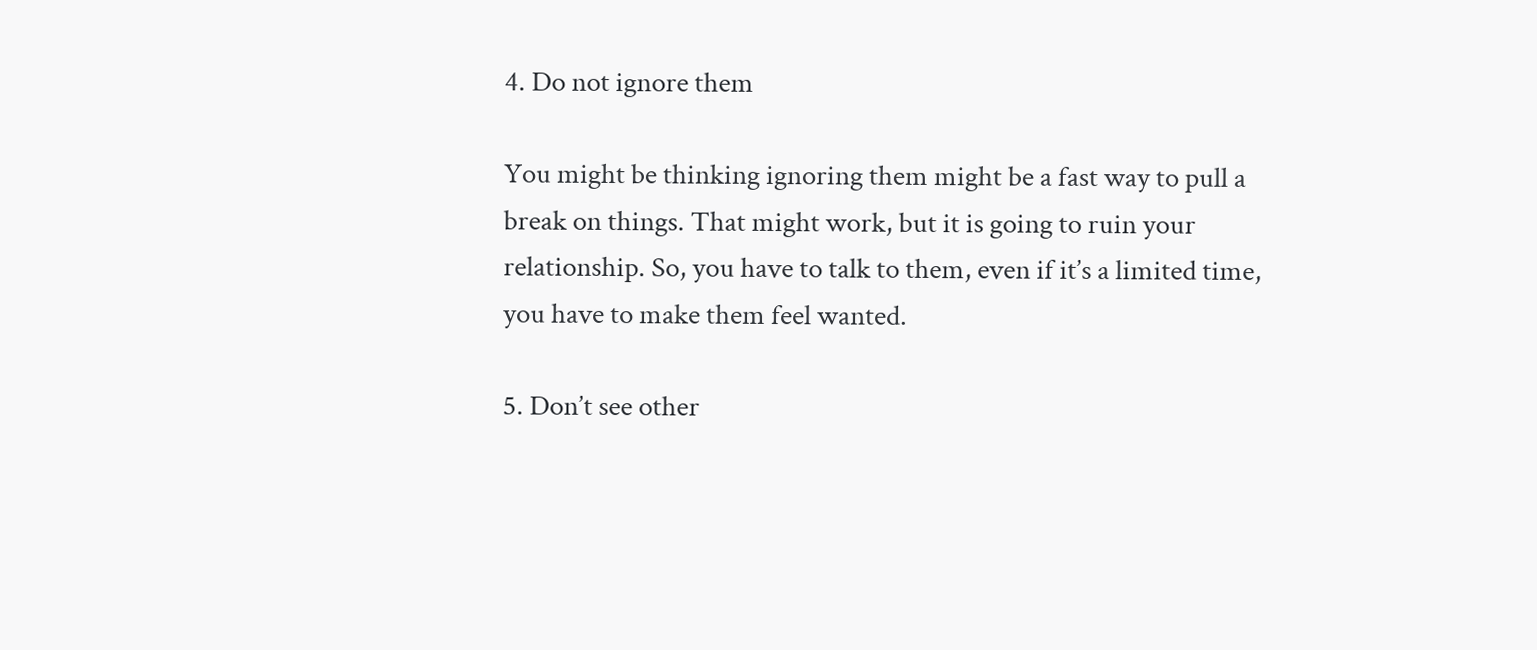4. Do not ignore them

You might be thinking ignoring them might be a fast way to pull a break on things. That might work, but it is going to ruin your relationship. So, you have to talk to them, even if it’s a limited time, you have to make them feel wanted.

5. Don’t see other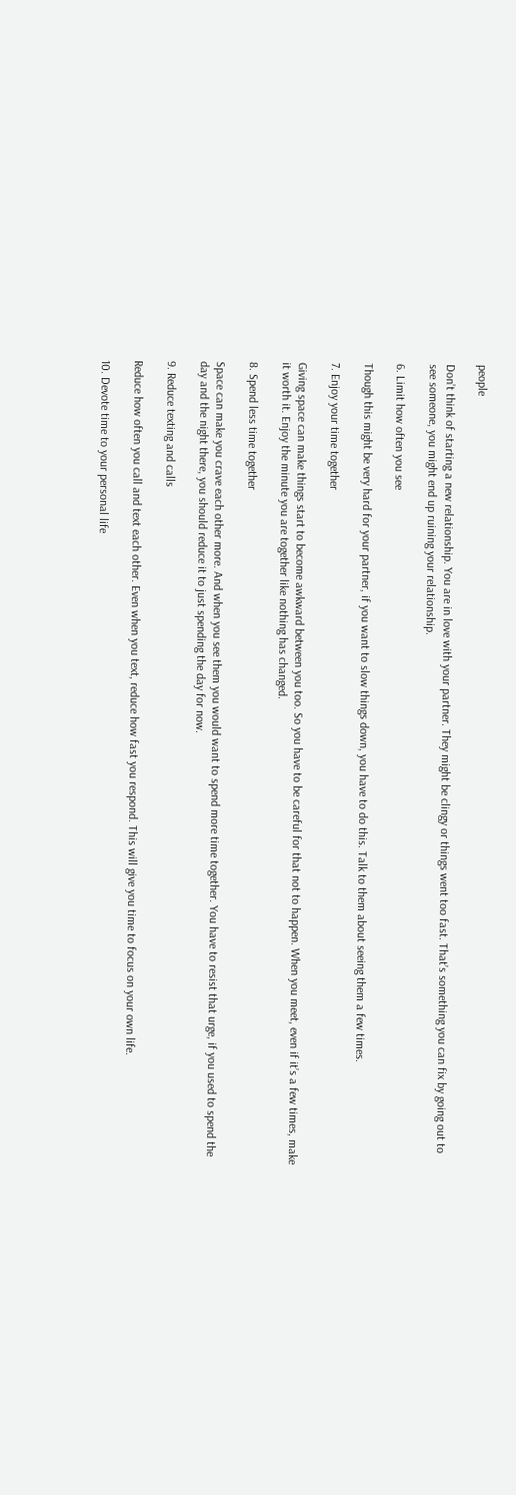people

Don’t think of starting a new relationship. You are in love with your partner. They might be clingy or things went too fast. That’s something you can fix by going out to see someone, you might end up ruining your relationship.

6. Limit how often you see

Though this might be very hard for your partner, if you want to slow things down, you have to do this. Talk to them about seeing them a few times.

7. Enjoy your time together

Giving space can make things start to become awkward between you too. So you have to be careful for that not to happen. When you meet, even if it’s a few times, make it worth it. Enjoy the minute you are together like nothing has changed.

8. Spend less time together

Space can make you crave each other more. And when you see them you would want to spend more time together. You have to resist that urge, if you used to spend the day and the night there, you should reduce it to just spending the day for now.

9. Reduce texting and calls

Reduce how often you call and text each other. Even when you text, reduce how fast you respond. This will give you time to focus on your own life.

10. Devote time to your personal life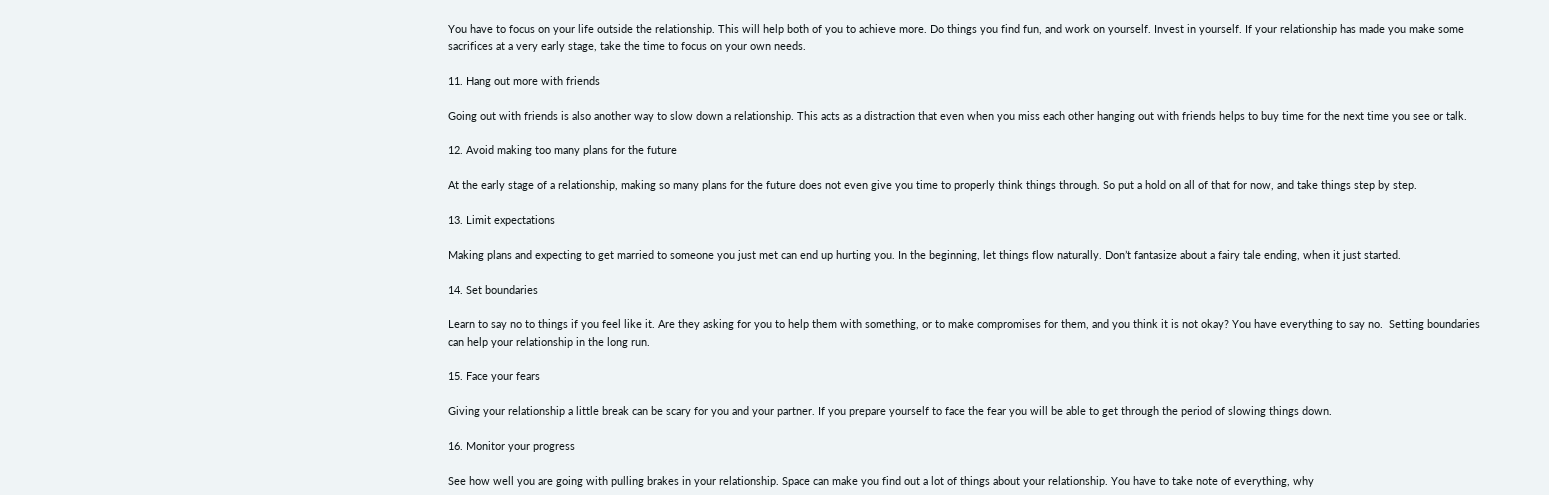You have to focus on your life outside the relationship. This will help both of you to achieve more. Do things you find fun, and work on yourself. Invest in yourself. If your relationship has made you make some sacrifices at a very early stage, take the time to focus on your own needs.

11. Hang out more with friends

Going out with friends is also another way to slow down a relationship. This acts as a distraction that even when you miss each other hanging out with friends helps to buy time for the next time you see or talk.

12. Avoid making too many plans for the future

At the early stage of a relationship, making so many plans for the future does not even give you time to properly think things through. So put a hold on all of that for now, and take things step by step.

13. Limit expectations

Making plans and expecting to get married to someone you just met can end up hurting you. In the beginning, let things flow naturally. Don’t fantasize about a fairy tale ending, when it just started.

14. Set boundaries

Learn to say no to things if you feel like it. Are they asking for you to help them with something, or to make compromises for them, and you think it is not okay? You have everything to say no.  Setting boundaries can help your relationship in the long run.

15. Face your fears

Giving your relationship a little break can be scary for you and your partner. If you prepare yourself to face the fear you will be able to get through the period of slowing things down.

16. Monitor your progress

See how well you are going with pulling brakes in your relationship. Space can make you find out a lot of things about your relationship. You have to take note of everything, why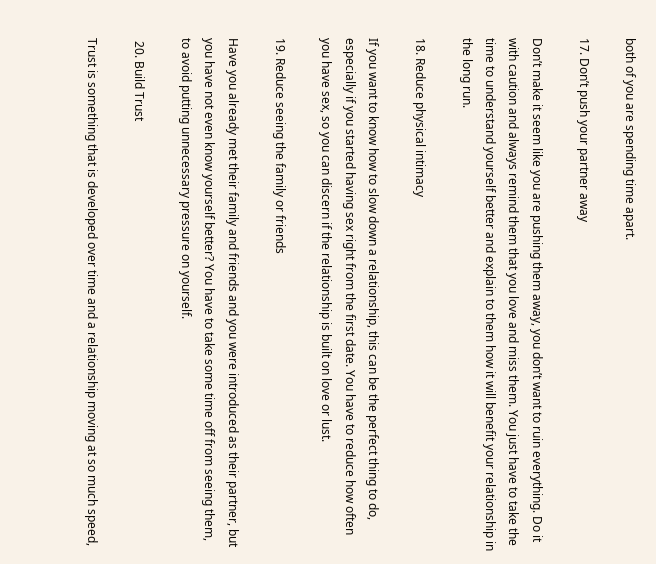both of you are spending time apart.

17. Don’t push your partner away

Don’t make it seem like you are pushing them away, you don’t want to ruin everything. Do it with caution and always remind them that you love and miss them. You just have to take the time to understand yourself better and explain to them how it will benefit your relationship in the long run.

18. Reduce physical intimacy

If you want to know how to slow down a relationship, this can be the perfect thing to do, especially if you started having sex right from the first date. You have to reduce how often you have sex, so you can discern if the relationship is built on love or lust.

19. Reduce seeing the family or friends

Have you already met their family and friends and you were introduced as their partner, but you have not even know yourself better? You have to take some time off from seeing them, to avoid putting unnecessary pressure on yourself.

 20. Build Trust

Trust is something that is developed over time and a relationship moving at so much speed,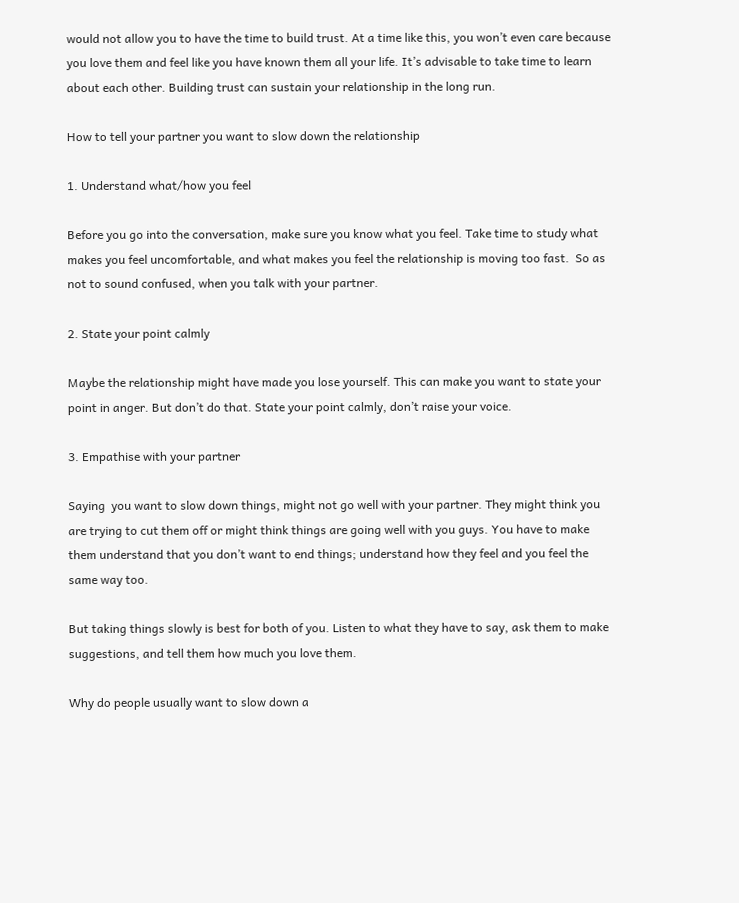would not allow you to have the time to build trust. At a time like this, you won’t even care because you love them and feel like you have known them all your life. It’s advisable to take time to learn about each other. Building trust can sustain your relationship in the long run.

How to tell your partner you want to slow down the relationship

1. Understand what/how you feel

Before you go into the conversation, make sure you know what you feel. Take time to study what makes you feel uncomfortable, and what makes you feel the relationship is moving too fast.  So as not to sound confused, when you talk with your partner.

2. State your point calmly

Maybe the relationship might have made you lose yourself. This can make you want to state your point in anger. But don’t do that. State your point calmly, don’t raise your voice.

3. Empathise with your partner

Saying  you want to slow down things, might not go well with your partner. They might think you are trying to cut them off or might think things are going well with you guys. You have to make them understand that you don’t want to end things; understand how they feel and you feel the same way too.

But taking things slowly is best for both of you. Listen to what they have to say, ask them to make suggestions, and tell them how much you love them.

Why do people usually want to slow down a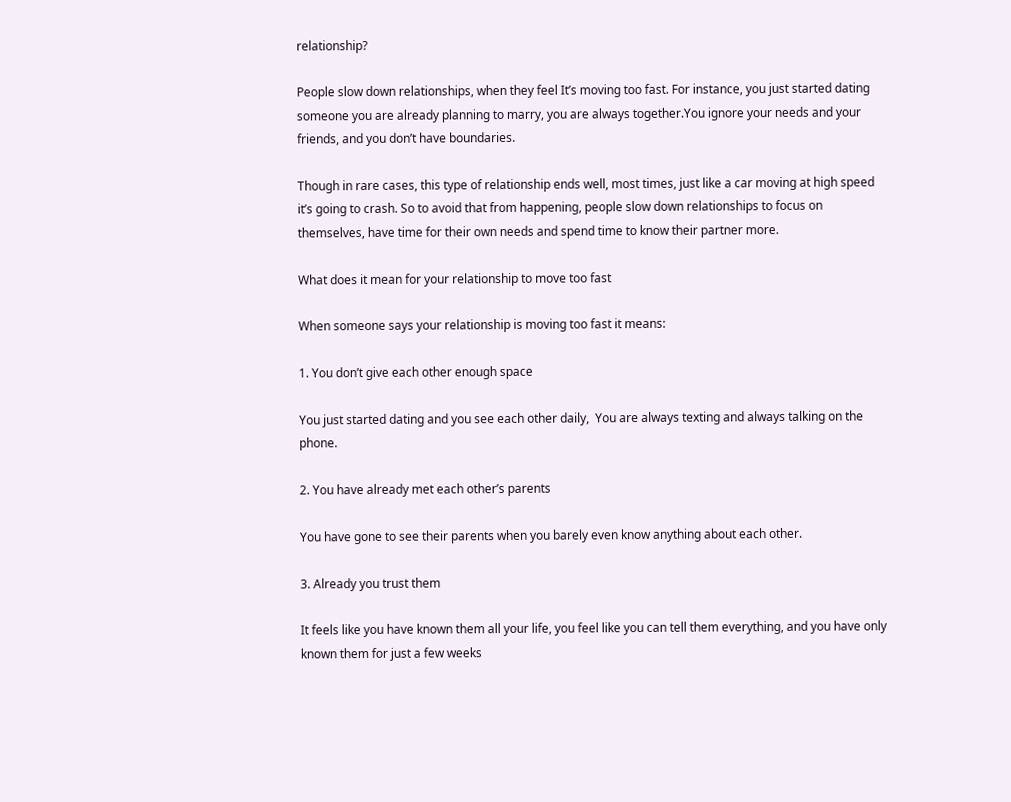relationship?

People slow down relationships, when they feel It’s moving too fast. For instance, you just started dating someone you are already planning to marry, you are always together.You ignore your needs and your friends, and you don’t have boundaries.

Though in rare cases, this type of relationship ends well, most times, just like a car moving at high speed it’s going to crash. So to avoid that from happening, people slow down relationships to focus on themselves, have time for their own needs and spend time to know their partner more.

What does it mean for your relationship to move too fast

When someone says your relationship is moving too fast it means:

1. You don’t give each other enough space

You just started dating and you see each other daily,  You are always texting and always talking on the phone.

2. You have already met each other’s parents

You have gone to see their parents when you barely even know anything about each other.

3. Already you trust them

It feels like you have known them all your life, you feel like you can tell them everything, and you have only known them for just a few weeks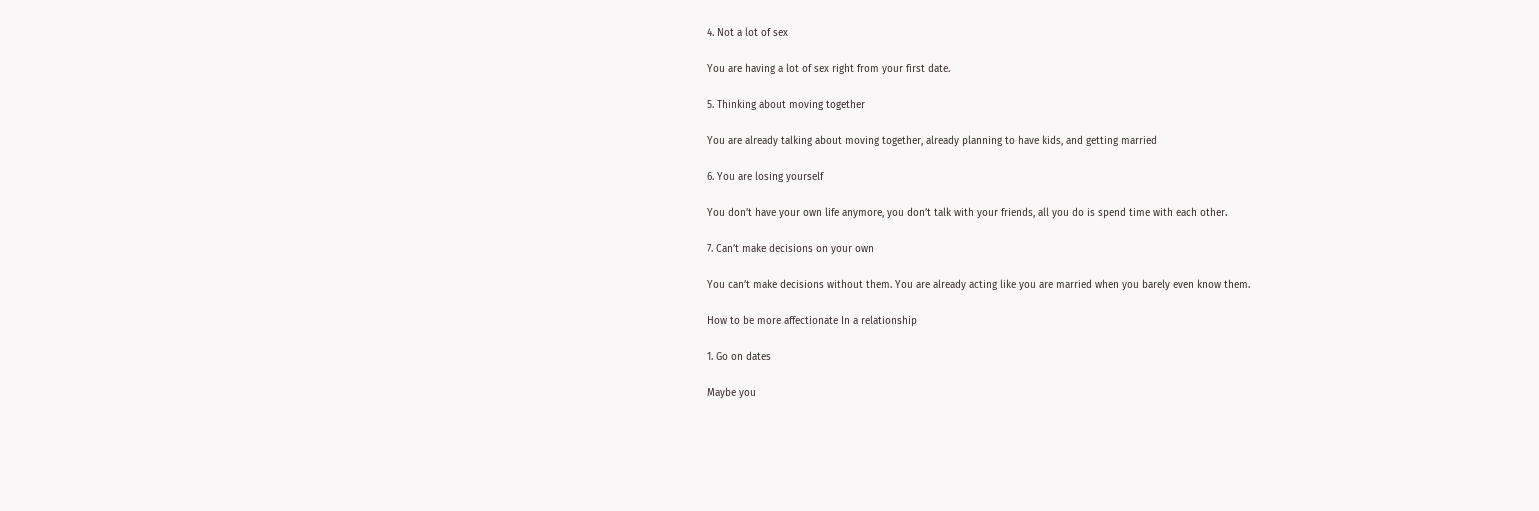4. Not a lot of sex

You are having a lot of sex right from your first date.

5. Thinking about moving together

You are already talking about moving together, already planning to have kids, and getting married

6. You are losing yourself

You don’t have your own life anymore, you don’t talk with your friends, all you do is spend time with each other.

7. Can’t make decisions on your own

You can’t make decisions without them. You are already acting like you are married when you barely even know them.

How to be more affectionate In a relationship

1. Go on dates

Maybe you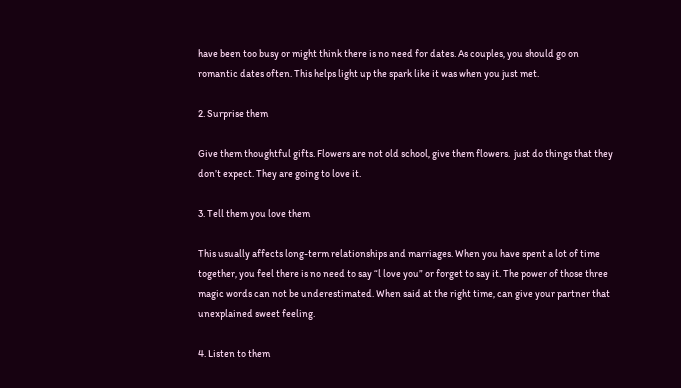have been too busy or might think there is no need for dates. As couples, you should go on romantic dates often. This helps light up the spark like it was when you just met.

2. Surprise them

Give them thoughtful gifts. Flowers are not old school, give them flowers.  just do things that they don’t expect. They are going to love it.

3. Tell them you love them

This usually affects long-term relationships and marriages. When you have spent a lot of time together, you feel there is no need to say “l love you” or forget to say it. The power of those three magic words can not be underestimated. When said at the right time, can give your partner that unexplained sweet feeling.

4. Listen to them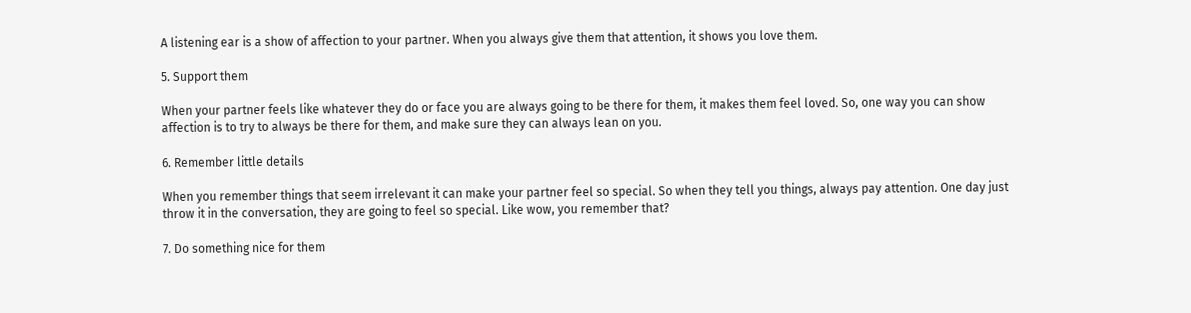A listening ear is a show of affection to your partner. When you always give them that attention, it shows you love them.

5. Support them

When your partner feels like whatever they do or face you are always going to be there for them, it makes them feel loved. So, one way you can show affection is to try to always be there for them, and make sure they can always lean on you.

6. Remember little details

When you remember things that seem irrelevant it can make your partner feel so special. So when they tell you things, always pay attention. One day just throw it in the conversation, they are going to feel so special. Like wow, you remember that?

7. Do something nice for them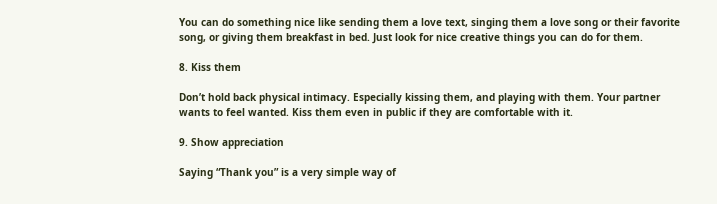You can do something nice like sending them a love text, singing them a love song or their favorite song, or giving them breakfast in bed. Just look for nice creative things you can do for them.

8. Kiss them

Don’t hold back physical intimacy. Especially kissing them, and playing with them. Your partner wants to feel wanted. Kiss them even in public if they are comfortable with it.

9. Show appreciation

Saying “Thank you” is a very simple way of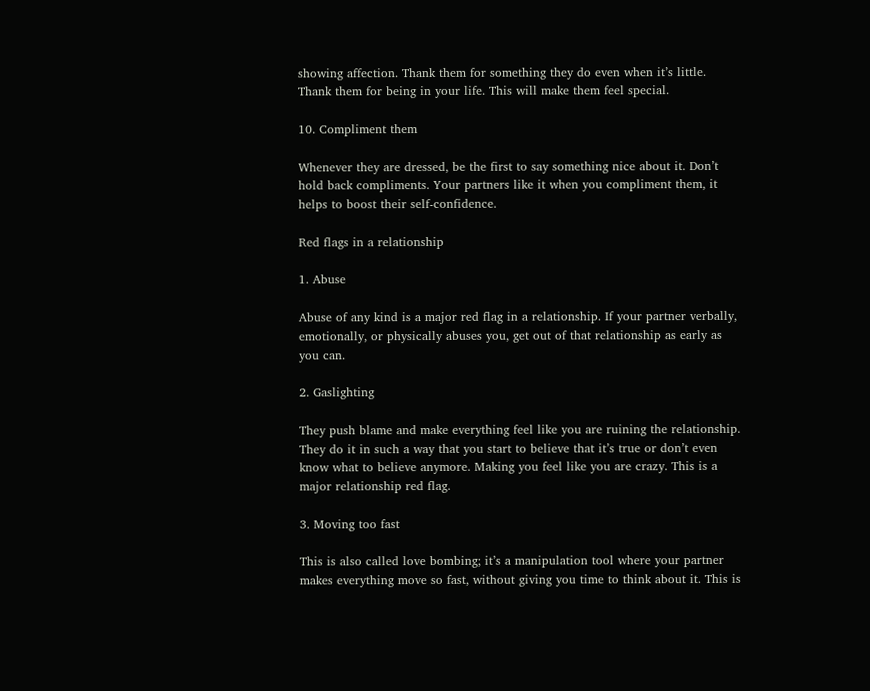showing affection. Thank them for something they do even when it’s little. Thank them for being in your life. This will make them feel special.

10. Compliment them

Whenever they are dressed, be the first to say something nice about it. Don’t hold back compliments. Your partners like it when you compliment them, it helps to boost their self-confidence.

Red flags in a relationship

1. Abuse

Abuse of any kind is a major red flag in a relationship. If your partner verbally, emotionally, or physically abuses you, get out of that relationship as early as you can.

2. Gaslighting

They push blame and make everything feel like you are ruining the relationship. They do it in such a way that you start to believe that it’s true or don’t even know what to believe anymore. Making you feel like you are crazy. This is a major relationship red flag.

3. Moving too fast

This is also called love bombing; it’s a manipulation tool where your partner makes everything move so fast, without giving you time to think about it. This is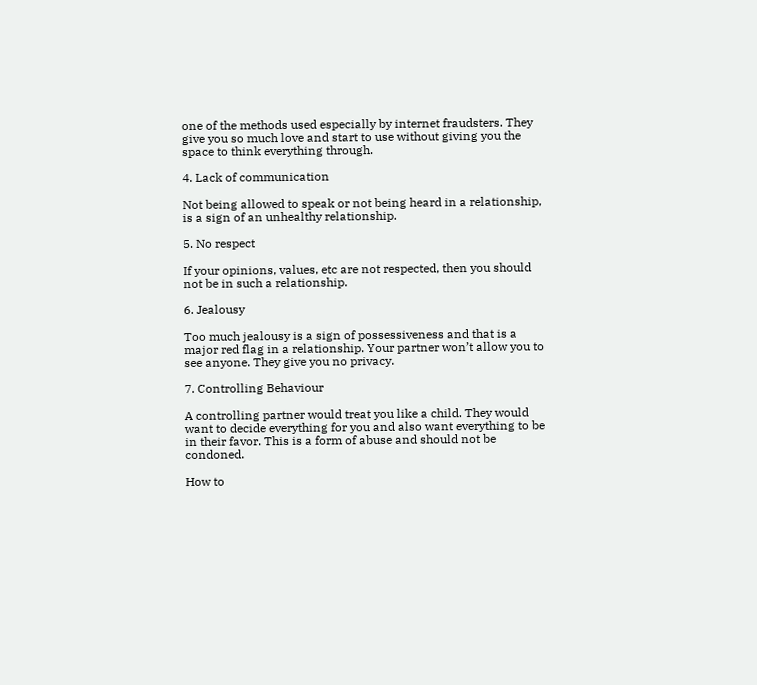one of the methods used especially by internet fraudsters. They give you so much love and start to use without giving you the space to think everything through.

4. Lack of communication

Not being allowed to speak or not being heard in a relationship, is a sign of an unhealthy relationship.

5. No respect

If your opinions, values, etc are not respected, then you should not be in such a relationship.

6. Jealousy

Too much jealousy is a sign of possessiveness and that is a major red flag in a relationship. Your partner won’t allow you to see anyone. They give you no privacy.

7. Controlling Behaviour

A controlling partner would treat you like a child. They would want to decide everything for you and also want everything to be in their favor. This is a form of abuse and should not be condoned.

How to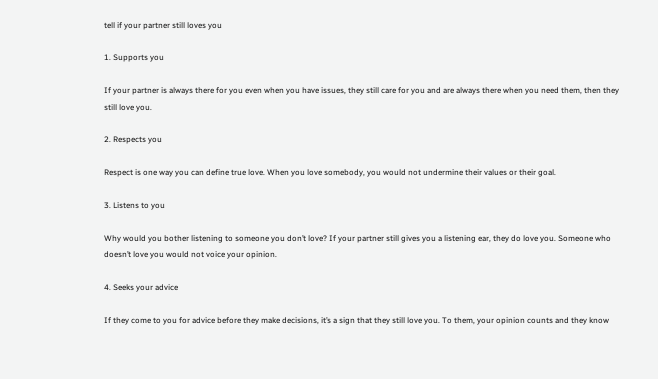tell if your partner still loves you

1. Supports you

If your partner is always there for you even when you have issues, they still care for you and are always there when you need them, then they still love you.

2. Respects you

Respect is one way you can define true love. When you love somebody, you would not undermine their values or their goal.

3. Listens to you

Why would you bother listening to someone you don’t love? If your partner still gives you a listening ear, they do love you. Someone who doesn’t love you would not voice your opinion.

4. Seeks your advice

If they come to you for advice before they make decisions, it’s a sign that they still love you. To them, your opinion counts and they know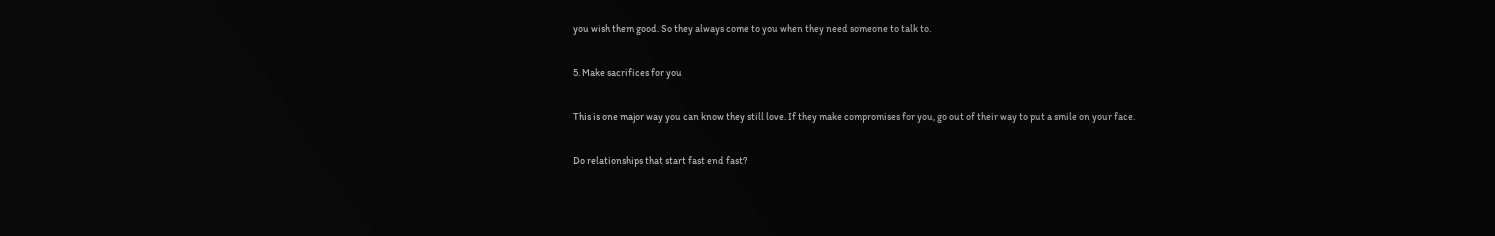you wish them good. So they always come to you when they need someone to talk to.

5. Make sacrifices for you

This is one major way you can know they still love. If they make compromises for you, go out of their way to put a smile on your face.

Do relationships that start fast end fast?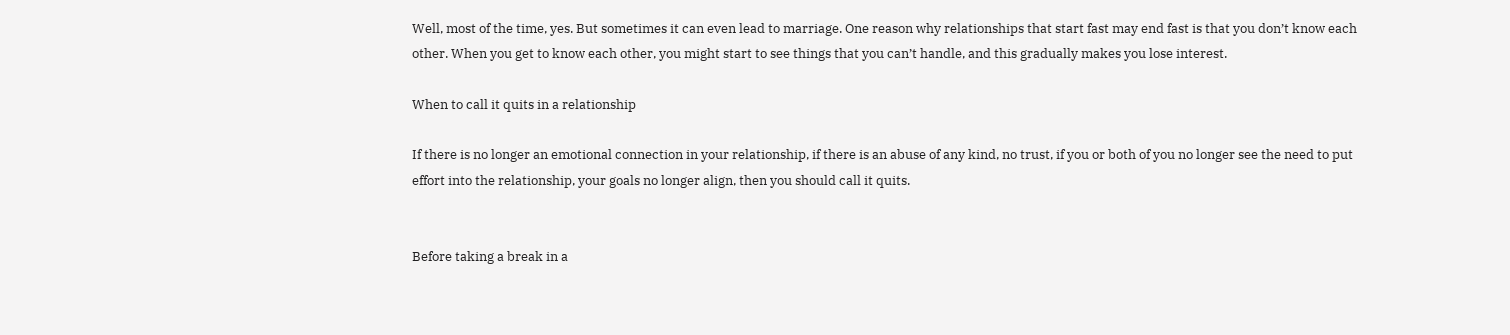Well, most of the time, yes. But sometimes it can even lead to marriage. One reason why relationships that start fast may end fast is that you don’t know each other. When you get to know each other, you might start to see things that you can’t handle, and this gradually makes you lose interest.

When to call it quits in a relationship

If there is no longer an emotional connection in your relationship, if there is an abuse of any kind, no trust, if you or both of you no longer see the need to put effort into the relationship, your goals no longer align, then you should call it quits.


Before taking a break in a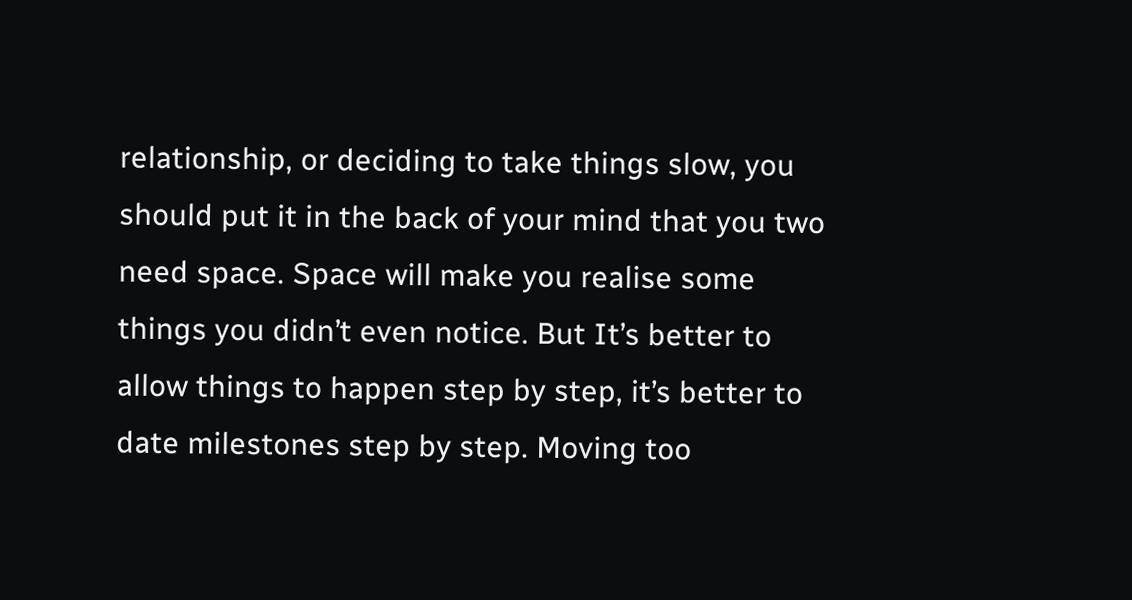relationship, or deciding to take things slow, you should put it in the back of your mind that you two need space. Space will make you realise some things you didn’t even notice. But It’s better to allow things to happen step by step, it’s better to date milestones step by step. Moving too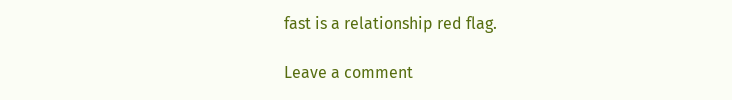fast is a relationship red flag.

Leave a comment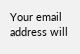Your email address will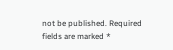not be published. Required fields are marked *